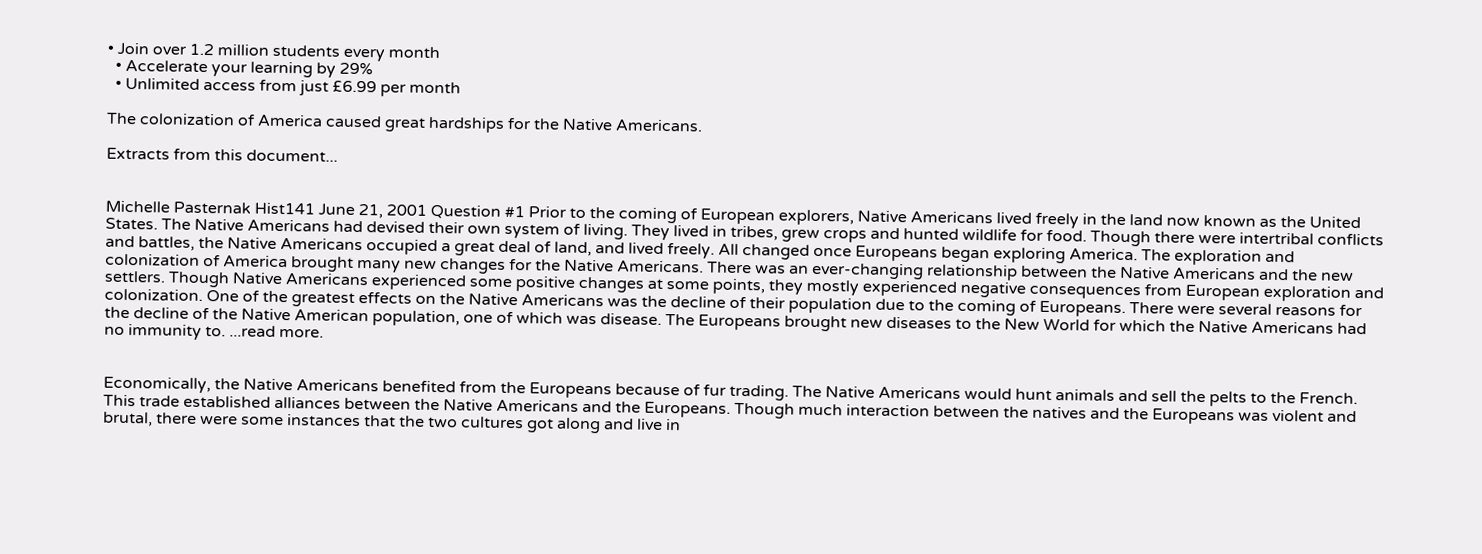• Join over 1.2 million students every month
  • Accelerate your learning by 29%
  • Unlimited access from just £6.99 per month

The colonization of America caused great hardships for the Native Americans.

Extracts from this document...


Michelle Pasternak Hist141 June 21, 2001 Question #1 Prior to the coming of European explorers, Native Americans lived freely in the land now known as the United States. The Native Americans had devised their own system of living. They lived in tribes, grew crops and hunted wildlife for food. Though there were intertribal conflicts and battles, the Native Americans occupied a great deal of land, and lived freely. All changed once Europeans began exploring America. The exploration and colonization of America brought many new changes for the Native Americans. There was an ever-changing relationship between the Native Americans and the new settlers. Though Native Americans experienced some positive changes at some points, they mostly experienced negative consequences from European exploration and colonization. One of the greatest effects on the Native Americans was the decline of their population due to the coming of Europeans. There were several reasons for the decline of the Native American population, one of which was disease. The Europeans brought new diseases to the New World for which the Native Americans had no immunity to. ...read more.


Economically, the Native Americans benefited from the Europeans because of fur trading. The Native Americans would hunt animals and sell the pelts to the French. This trade established alliances between the Native Americans and the Europeans. Though much interaction between the natives and the Europeans was violent and brutal, there were some instances that the two cultures got along and live in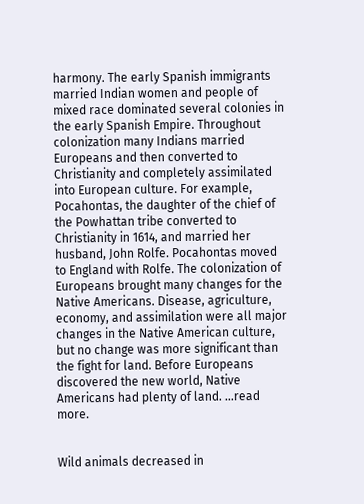harmony. The early Spanish immigrants married Indian women and people of mixed race dominated several colonies in the early Spanish Empire. Throughout colonization many Indians married Europeans and then converted to Christianity and completely assimilated into European culture. For example, Pocahontas, the daughter of the chief of the Powhattan tribe converted to Christianity in 1614, and married her husband, John Rolfe. Pocahontas moved to England with Rolfe. The colonization of Europeans brought many changes for the Native Americans. Disease, agriculture, economy, and assimilation were all major changes in the Native American culture, but no change was more significant than the fight for land. Before Europeans discovered the new world, Native Americans had plenty of land. ...read more.


Wild animals decreased in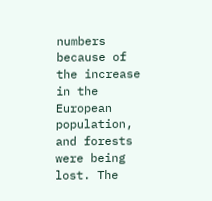numbers because of the increase in the European population, and forests were being lost. The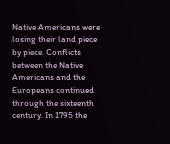Native Americans were losing their land piece by piece. Conflicts between the Native Americans and the Europeans continued through the sixteenth century. In 1795 the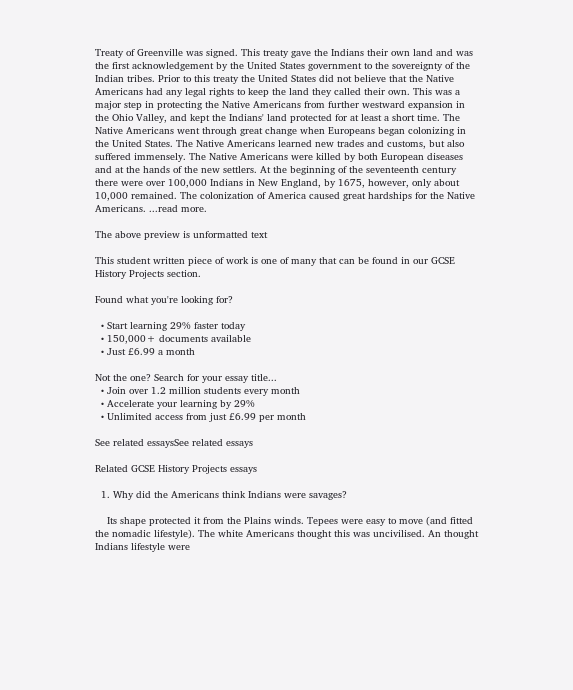Treaty of Greenville was signed. This treaty gave the Indians their own land and was the first acknowledgement by the United States government to the sovereignty of the Indian tribes. Prior to this treaty the United States did not believe that the Native Americans had any legal rights to keep the land they called their own. This was a major step in protecting the Native Americans from further westward expansion in the Ohio Valley, and kept the Indians' land protected for at least a short time. The Native Americans went through great change when Europeans began colonizing in the United States. The Native Americans learned new trades and customs, but also suffered immensely. The Native Americans were killed by both European diseases and at the hands of the new settlers. At the beginning of the seventeenth century there were over 100,000 Indians in New England, by 1675, however, only about 10,000 remained. The colonization of America caused great hardships for the Native Americans. ...read more.

The above preview is unformatted text

This student written piece of work is one of many that can be found in our GCSE History Projects section.

Found what you're looking for?

  • Start learning 29% faster today
  • 150,000+ documents available
  • Just £6.99 a month

Not the one? Search for your essay title...
  • Join over 1.2 million students every month
  • Accelerate your learning by 29%
  • Unlimited access from just £6.99 per month

See related essaysSee related essays

Related GCSE History Projects essays

  1. Why did the Americans think Indians were savages?

    Its shape protected it from the Plains winds. Tepees were easy to move (and fitted the nomadic lifestyle). The white Americans thought this was uncivilised. An thought Indians lifestyle were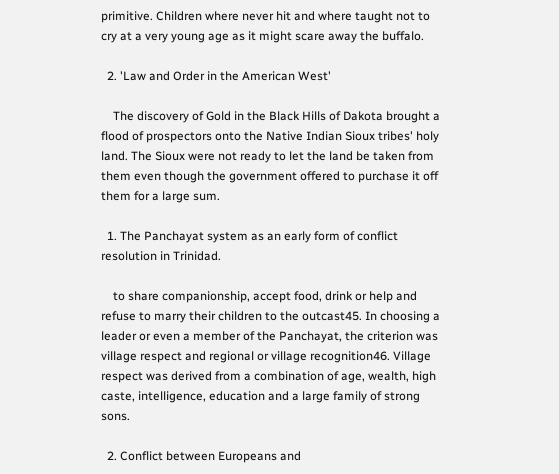primitive. Children where never hit and where taught not to cry at a very young age as it might scare away the buffalo.

  2. 'Law and Order in the American West'

    The discovery of Gold in the Black Hills of Dakota brought a flood of prospectors onto the Native Indian Sioux tribes' holy land. The Sioux were not ready to let the land be taken from them even though the government offered to purchase it off them for a large sum.

  1. The Panchayat system as an early form of conflict resolution in Trinidad.

    to share companionship, accept food, drink or help and refuse to marry their children to the outcast45. In choosing a leader or even a member of the Panchayat, the criterion was village respect and regional or village recognition46. Village respect was derived from a combination of age, wealth, high caste, intelligence, education and a large family of strong sons.

  2. Conflict between Europeans and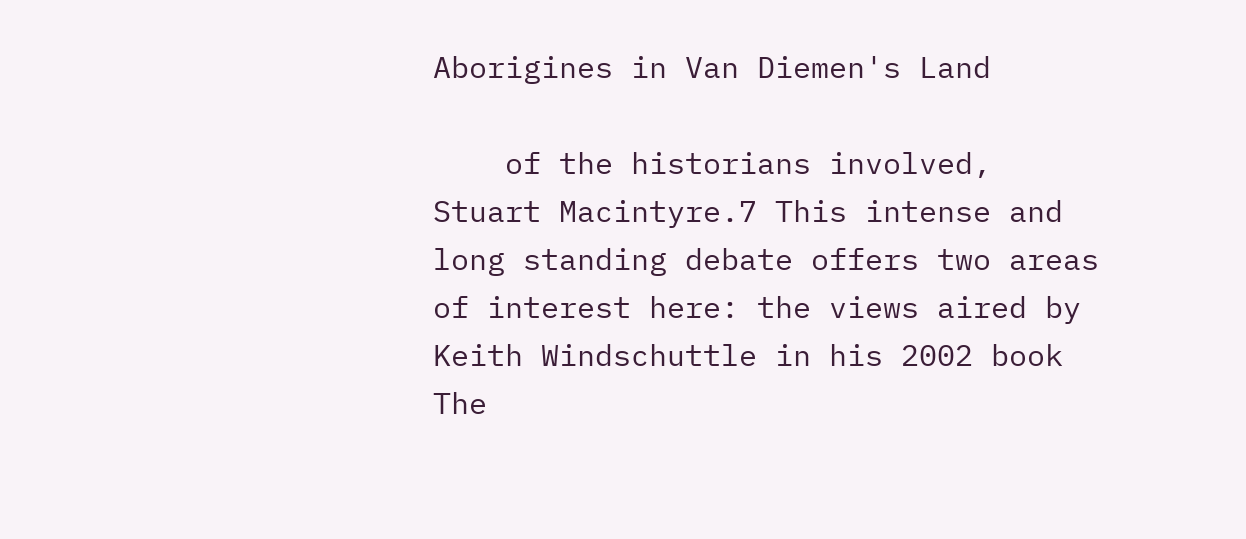Aborigines in Van Diemen's Land

    of the historians involved, Stuart Macintyre.7 This intense and long standing debate offers two areas of interest here: the views aired by Keith Windschuttle in his 2002 book The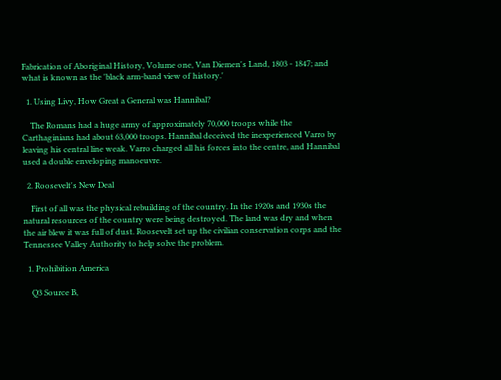Fabrication of Aboriginal History, Volume one, Van Diemen's Land, 1803 - 1847; and what is known as the 'black arm-band view of history.'

  1. Using Livy, How Great a General was Hannibal?

    The Romans had a huge army of approximately 70,000 troops while the Carthaginians had about 63,000 troops. Hannibal deceived the inexperienced Varro by leaving his central line weak. Varro charged all his forces into the centre, and Hannibal used a double enveloping manoeuvre.

  2. Roosevelt's New Deal

    First of all was the physical rebuilding of the country. In the 1920s and 1930s the natural resources of the country were being destroyed. The land was dry and when the air blew it was full of dust. Roosevelt set up the civilian conservation corps and the Tennessee Valley Authority to help solve the problem.

  1. Prohibition America

    Q3 Source B,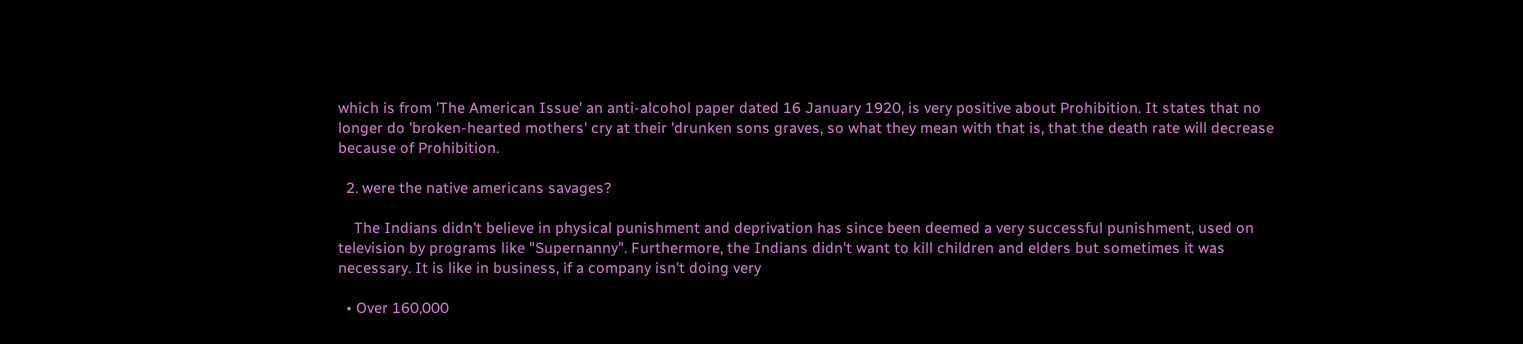which is from 'The American Issue' an anti-alcohol paper dated 16 January 1920, is very positive about Prohibition. It states that no longer do 'broken-hearted mothers' cry at their 'drunken sons graves, so what they mean with that is, that the death rate will decrease because of Prohibition.

  2. were the native americans savages?

    The Indians didn't believe in physical punishment and deprivation has since been deemed a very successful punishment, used on television by programs like "Supernanny". Furthermore, the Indians didn't want to kill children and elders but sometimes it was necessary. It is like in business, if a company isn't doing very

  • Over 160,000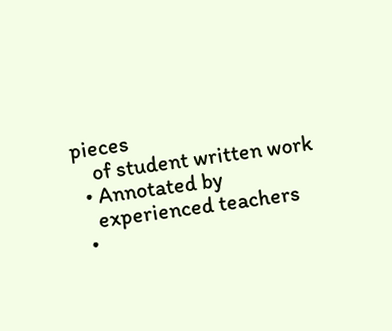pieces
    of student written work
  • Annotated by
    experienced teachers
  •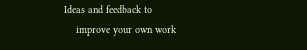Ideas and feedback to
    improve your own work